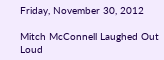Friday, November 30, 2012

Mitch McConnell Laughed Out Loud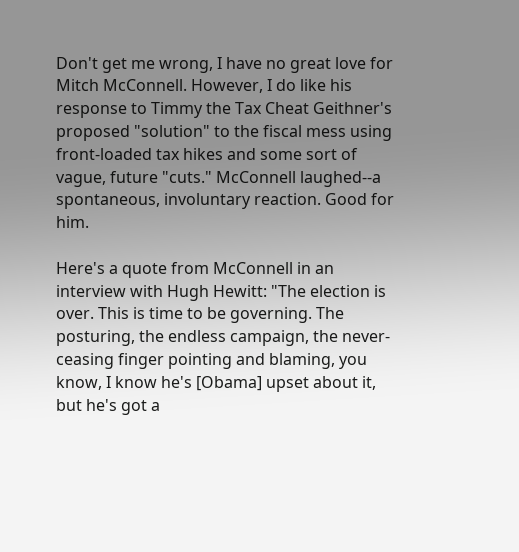Don't get me wrong, I have no great love for Mitch McConnell. However, I do like his response to Timmy the Tax Cheat Geithner's proposed "solution" to the fiscal mess using front-loaded tax hikes and some sort of vague, future "cuts." McConnell laughed--a spontaneous, involuntary reaction. Good for him.

Here's a quote from McConnell in an interview with Hugh Hewitt: "The election is over. This is time to be governing. The posturing, the endless campaign, the never-ceasing finger pointing and blaming, you know, I know he's [Obama] upset about it, but he's got a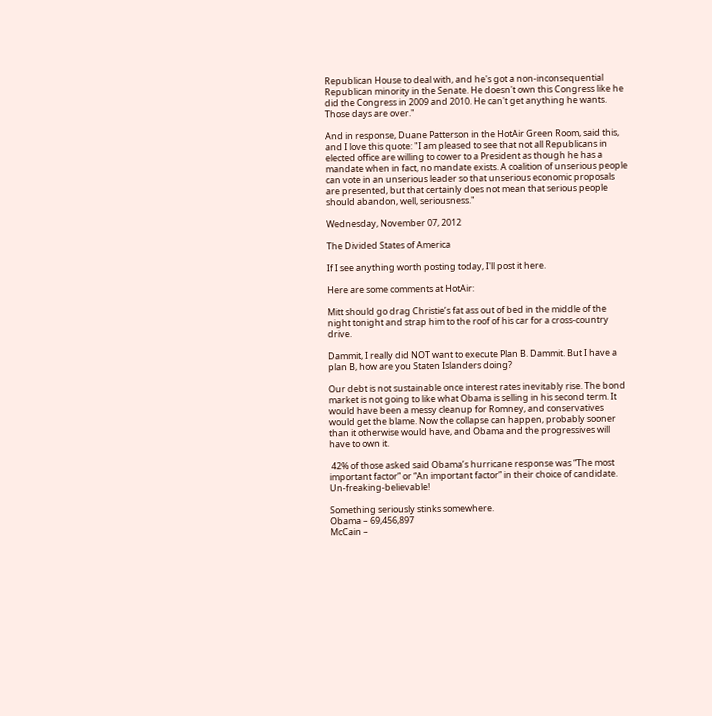Republican House to deal with, and he's got a non-inconsequential Republican minority in the Senate. He doesn't own this Congress like he did the Congress in 2009 and 2010. He can't get anything he wants. Those days are over."

And in response, Duane Patterson in the HotAir Green Room, said this, and I love this quote: "I am pleased to see that not all Republicans in elected office are willing to cower to a President as though he has a mandate when in fact, no mandate exists. A coalition of unserious people can vote in an unserious leader so that unserious economic proposals are presented, but that certainly does not mean that serious people should abandon, well, seriousness."

Wednesday, November 07, 2012

The Divided States of America

If I see anything worth posting today, I'll post it here.

Here are some comments at HotAir:

Mitt should go drag Christie’s fat ass out of bed in the middle of the night tonight and strap him to the roof of his car for a cross-country drive.

Dammit, I really did NOT want to execute Plan B. Dammit. But I have a plan B, how are you Staten Islanders doing?

Our debt is not sustainable once interest rates inevitably rise. The bond market is not going to like what Obama is selling in his second term. It would have been a messy cleanup for Romney, and conservatives would get the blame. Now the collapse can happen, probably sooner than it otherwise would have, and Obama and the progressives will have to own it.

 42% of those asked said Obama’s hurricane response was “The most important factor” or “An important factor” in their choice of candidate. Un-freaking-believable!

Something seriously stinks somewhere.
Obama – 69,456,897
McCain –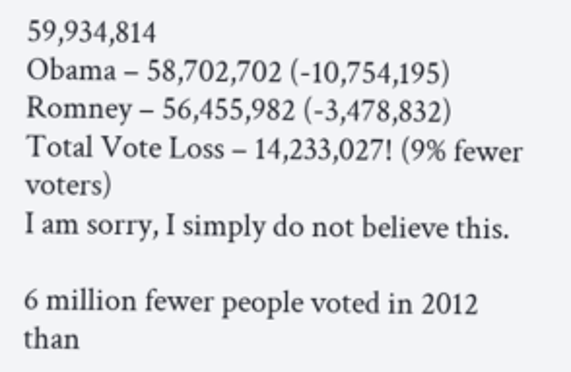59,934,814
Obama – 58,702,702 (-10,754,195)
Romney – 56,455,982 (-3,478,832)
Total Vote Loss – 14,233,027! (9% fewer voters)
I am sorry, I simply do not believe this.

6 million fewer people voted in 2012 than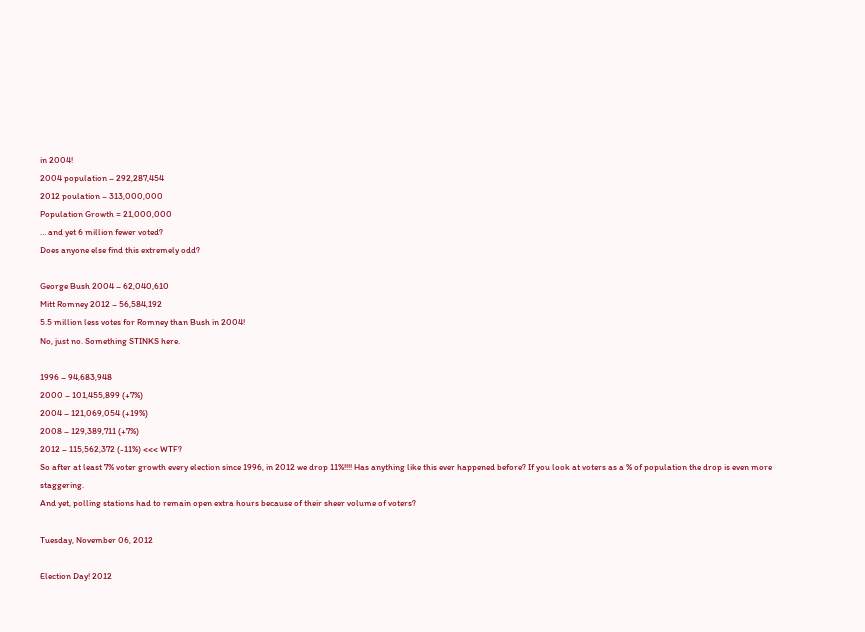in 2004!
2004 population – 292,287,454
2012 poulation – 313,000,000
Population Growth = 21,000,000
… and yet 6 million fewer voted?
Does anyone else find this extremely odd?

George Bush 2004 – 62,040,610
Mitt Romney 2012 – 56,584,192
5.5 million less votes for Romney than Bush in 2004!
No, just no. Something STINKS here.

1996 – 94,683,948
2000 – 101,455,899 (+7%)
2004 – 121,069,054 (+19%)
2008 – 129,389,711 (+7%)
2012 – 115,562,372 (-11%) <<< WTF?
So after at least 7% voter growth every election since 1996, in 2012 we drop 11%!!!! Has anything like this ever happened before? If you look at voters as a % of population the drop is even more staggering.
And yet, polling stations had to remain open extra hours because of their sheer volume of voters?

Tuesday, November 06, 2012

Election Day! 2012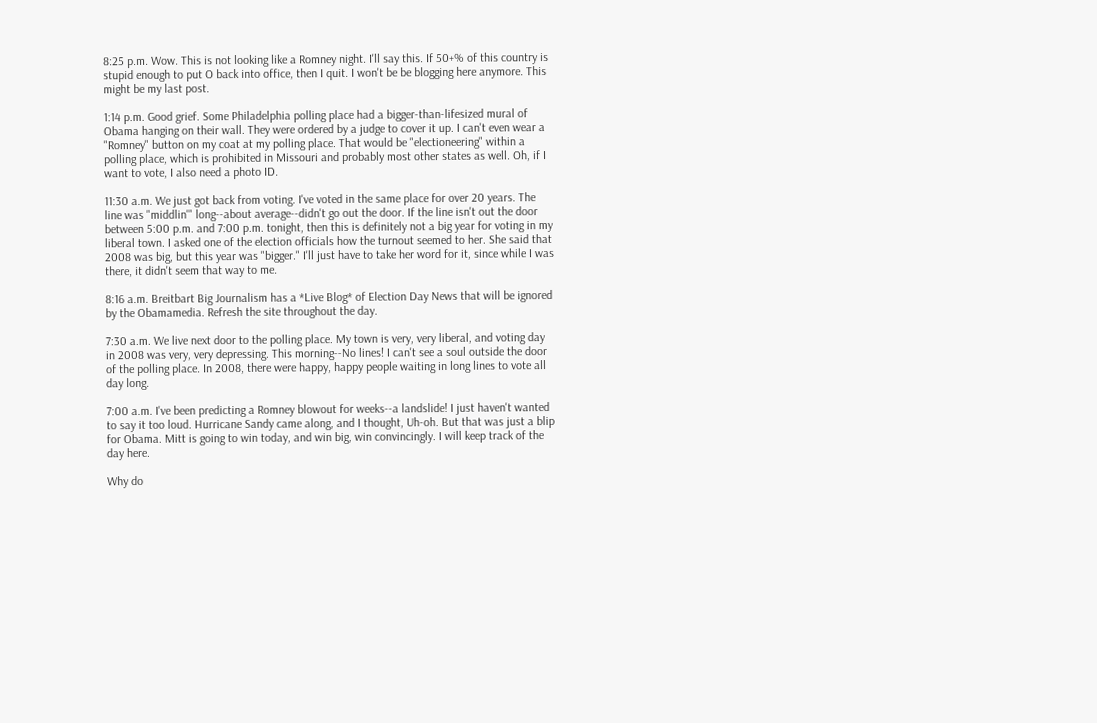8:25 p.m. Wow. This is not looking like a Romney night. I'll say this. If 50+% of this country is stupid enough to put O back into office, then I quit. I won't be be blogging here anymore. This might be my last post.

1:14 p.m. Good grief. Some Philadelphia polling place had a bigger-than-lifesized mural of Obama hanging on their wall. They were ordered by a judge to cover it up. I can't even wear a "Romney" button on my coat at my polling place. That would be "electioneering" within a polling place, which is prohibited in Missouri and probably most other states as well. Oh, if I want to vote, I also need a photo ID.

11:30 a.m. We just got back from voting. I've voted in the same place for over 20 years. The line was "middlin'" long--about average--didn't go out the door. If the line isn't out the door between 5:00 p.m. and 7:00 p.m. tonight, then this is definitely not a big year for voting in my liberal town. I asked one of the election officials how the turnout seemed to her. She said that 2008 was big, but this year was "bigger." I'll just have to take her word for it, since while I was there, it didn't seem that way to me.

8:16 a.m. Breitbart Big Journalism has a *Live Blog* of Election Day News that will be ignored by the Obamamedia. Refresh the site throughout the day.

7:30 a.m. We live next door to the polling place. My town is very, very liberal, and voting day in 2008 was very, very depressing. This morning--No lines! I can't see a soul outside the door of the polling place. In 2008, there were happy, happy people waiting in long lines to vote all day long.

7:00 a.m. I've been predicting a Romney blowout for weeks--a landslide! I just haven't wanted to say it too loud. Hurricane Sandy came along, and I thought, Uh-oh. But that was just a blip for Obama. Mitt is going to win today, and win big, win convincingly. I will keep track of the day here.

Why do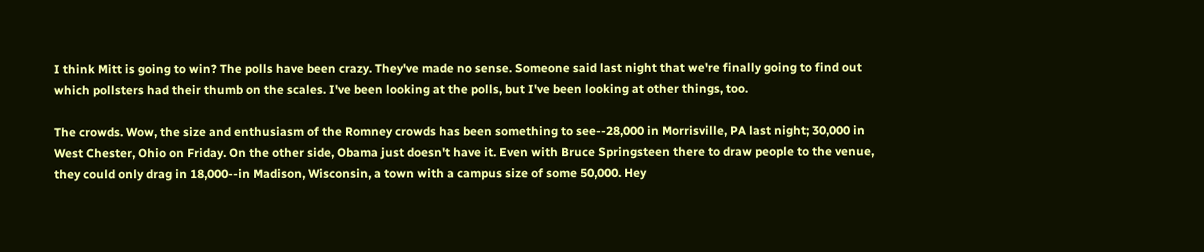I think Mitt is going to win? The polls have been crazy. They've made no sense. Someone said last night that we're finally going to find out which pollsters had their thumb on the scales. I've been looking at the polls, but I've been looking at other things, too.

The crowds. Wow, the size and enthusiasm of the Romney crowds has been something to see--28,000 in Morrisville, PA last night; 30,000 in West Chester, Ohio on Friday. On the other side, Obama just doesn't have it. Even with Bruce Springsteen there to draw people to the venue, they could only drag in 18,000--in Madison, Wisconsin, a town with a campus size of some 50,000. Hey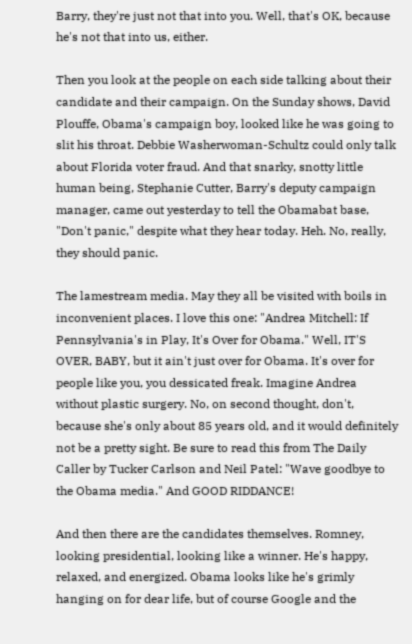Barry, they're just not that into you. Well, that's OK, because he's not that into us, either.

Then you look at the people on each side talking about their candidate and their campaign. On the Sunday shows, David Plouffe, Obama's campaign boy, looked like he was going to slit his throat. Debbie Washerwoman-Schultz could only talk about Florida voter fraud. And that snarky, snotty little human being, Stephanie Cutter, Barry's deputy campaign manager, came out yesterday to tell the Obamabat base, "Don't panic," despite what they hear today. Heh. No, really, they should panic.

The lamestream media. May they all be visited with boils in inconvenient places. I love this one: "Andrea Mitchell: If Pennsylvania's in Play, It's Over for Obama." Well, IT'S OVER, BABY, but it ain't just over for Obama. It's over for people like you, you dessicated freak. Imagine Andrea without plastic surgery. No, on second thought, don't, because she's only about 85 years old, and it would definitely not be a pretty sight. Be sure to read this from The Daily Caller by Tucker Carlson and Neil Patel: "Wave goodbye to the Obama media." And GOOD RIDDANCE!

And then there are the candidates themselves. Romney, looking presidential, looking like a winner. He's happy, relaxed, and energized. Obama looks like he's grimly hanging on for dear life, but of course Google and the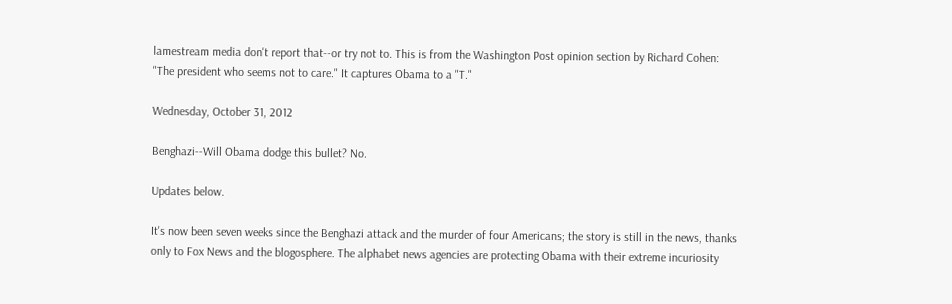lamestream media don't report that--or try not to. This is from the Washington Post opinion section by Richard Cohen: "The president who seems not to care." It captures Obama to a "T."

Wednesday, October 31, 2012

Benghazi--Will Obama dodge this bullet? No.

Updates below.

It's now been seven weeks since the Benghazi attack and the murder of four Americans; the story is still in the news, thanks only to Fox News and the blogosphere. The alphabet news agencies are protecting Obama with their extreme incuriosity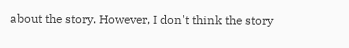about the story. However, I don't think the story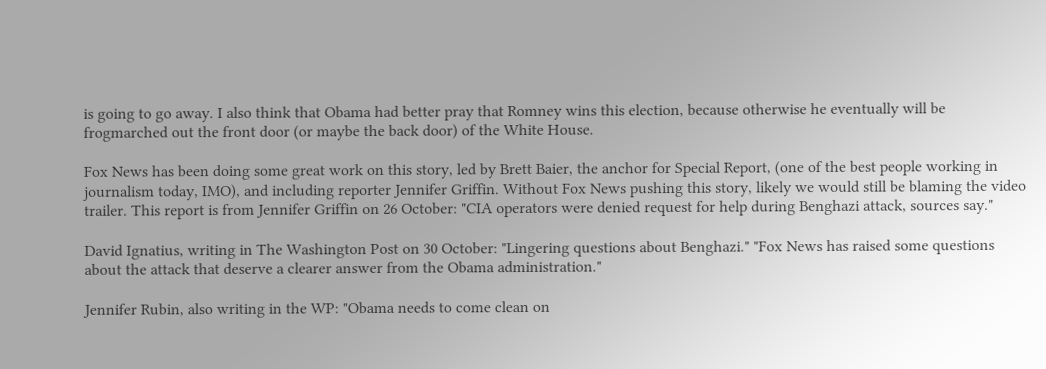is going to go away. I also think that Obama had better pray that Romney wins this election, because otherwise he eventually will be frogmarched out the front door (or maybe the back door) of the White House.

Fox News has been doing some great work on this story, led by Brett Baier, the anchor for Special Report, (one of the best people working in journalism today, IMO), and including reporter Jennifer Griffin. Without Fox News pushing this story, likely we would still be blaming the video trailer. This report is from Jennifer Griffin on 26 October: "CIA operators were denied request for help during Benghazi attack, sources say."

David Ignatius, writing in The Washington Post on 30 October: "Lingering questions about Benghazi." "Fox News has raised some questions about the attack that deserve a clearer answer from the Obama administration."

Jennifer Rubin, also writing in the WP: "Obama needs to come clean on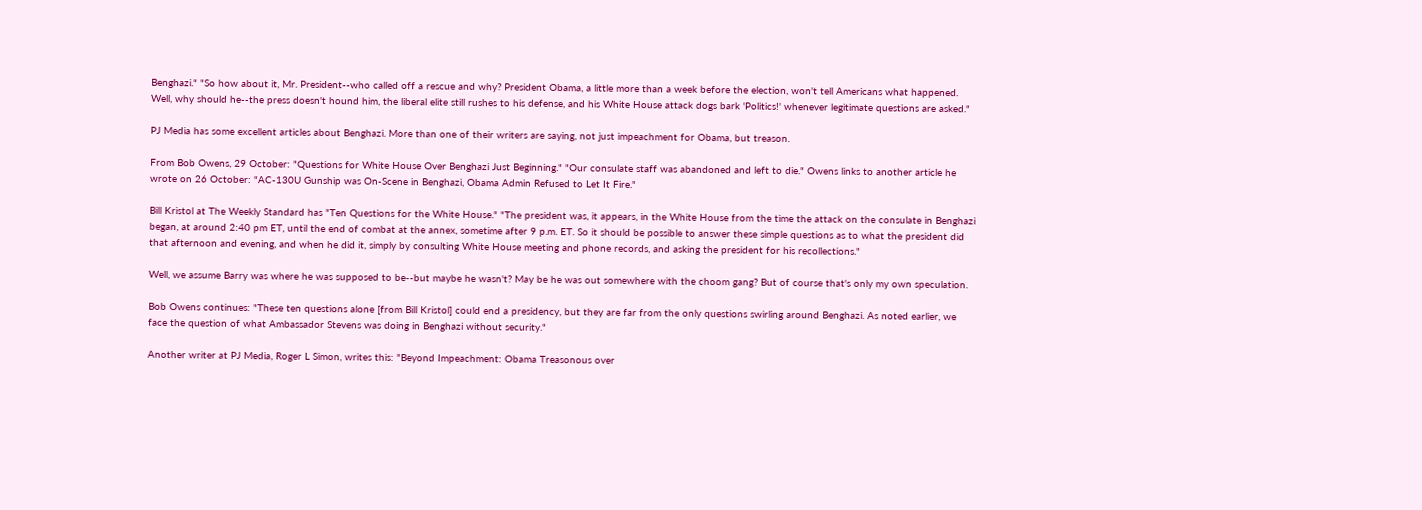Benghazi." "So how about it, Mr. President--who called off a rescue and why? President Obama, a little more than a week before the election, won't tell Americans what happened. Well, why should he--the press doesn't hound him, the liberal elite still rushes to his defense, and his White House attack dogs bark 'Politics!' whenever legitimate questions are asked."

PJ Media has some excellent articles about Benghazi. More than one of their writers are saying, not just impeachment for Obama, but treason.

From Bob Owens, 29 October: "Questions for White House Over Benghazi Just Beginning." "Our consulate staff was abandoned and left to die." Owens links to another article he wrote on 26 October: "AC-130U Gunship was On-Scene in Benghazi, Obama Admin Refused to Let It Fire."

Bill Kristol at The Weekly Standard has "Ten Questions for the White House." "The president was, it appears, in the White House from the time the attack on the consulate in Benghazi began, at around 2:40 pm ET, until the end of combat at the annex, sometime after 9 p.m. ET. So it should be possible to answer these simple questions as to what the president did that afternoon and evening, and when he did it, simply by consulting White House meeting and phone records, and asking the president for his recollections."

Well, we assume Barry was where he was supposed to be--but maybe he wasn't? May be he was out somewhere with the choom gang? But of course that's only my own speculation.

Bob Owens continues: "These ten questions alone [from Bill Kristol] could end a presidency, but they are far from the only questions swirling around Benghazi. As noted earlier, we face the question of what Ambassador Stevens was doing in Benghazi without security."

Another writer at PJ Media, Roger L Simon, writes this: "Beyond Impeachment: Obama Treasonous over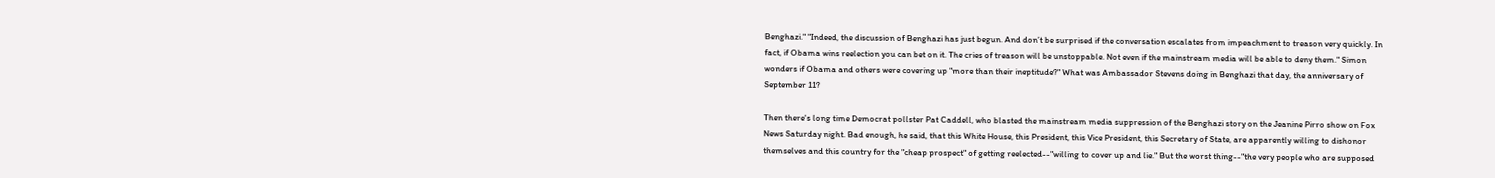Benghazi." "Indeed, the discussion of Benghazi has just begun. And don’t be surprised if the conversation escalates from impeachment to treason very quickly. In fact, if Obama wins reelection you can bet on it. The cries of treason will be unstoppable. Not even if the mainstream media will be able to deny them." Simon wonders if Obama and others were covering up "more than their ineptitude?" What was Ambassador Stevens doing in Benghazi that day, the anniversary of September 11?

Then there's long time Democrat pollster Pat Caddell, who blasted the mainstream media suppression of the Benghazi story on the Jeanine Pirro show on Fox News Saturday night. Bad enough, he said, that this White House, this President, this Vice President, this Secretary of State, are apparently willing to dishonor themselves and this country for the "cheap prospect" of getting reelected--"willing to cover up and lie." But the worst thing--"the very people who are supposed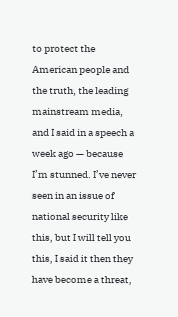to protect the American people and the truth, the leading mainstream media, and I said in a speech a week ago — because I’m stunned. I’ve never seen in an issue of national security like this, but I will tell you this, I said it then they have become a threat,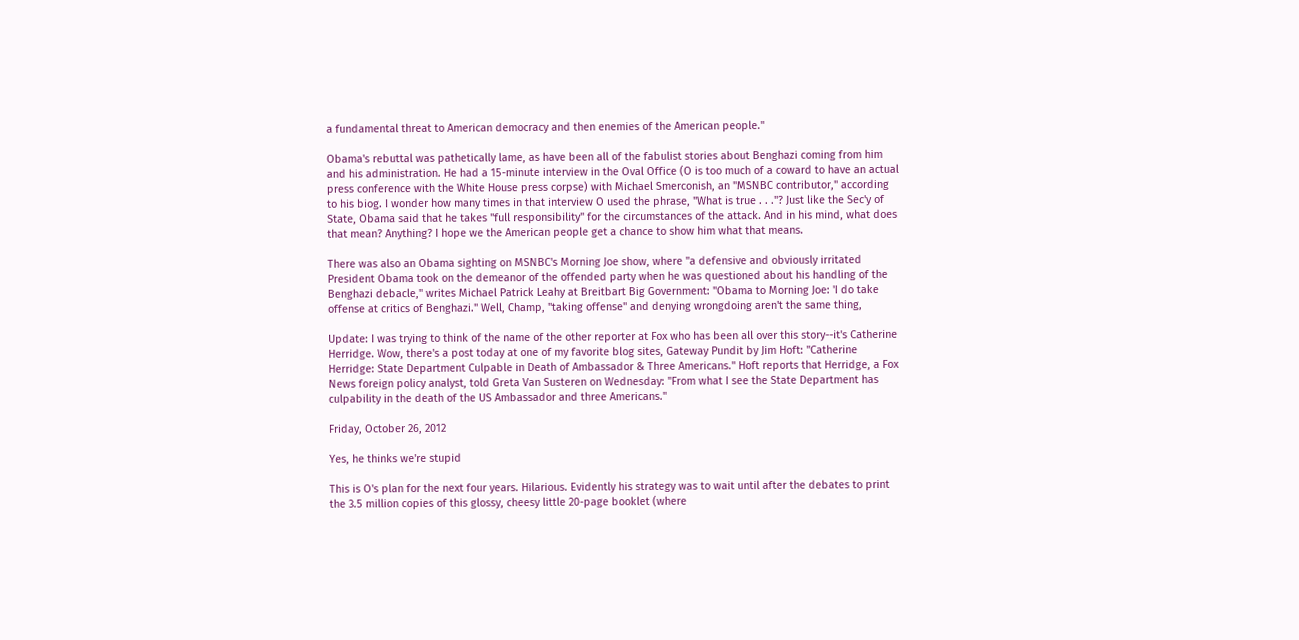a fundamental threat to American democracy and then enemies of the American people."

Obama's rebuttal was pathetically lame, as have been all of the fabulist stories about Benghazi coming from him and his administration. He had a 15-minute interview in the Oval Office (O is too much of a coward to have an actual press conference with the White House press corpse) with Michael Smerconish, an "MSNBC contributor," according to his biog. I wonder how many times in that interview O used the phrase, "What is true . . ."? Just like the Sec'y of State, Obama said that he takes "full responsibility" for the circumstances of the attack. And in his mind, what does that mean? Anything? I hope we the American people get a chance to show him what that means.

There was also an Obama sighting on MSNBC's Morning Joe show, where "a defensive and obviously irritated President Obama took on the demeanor of the offended party when he was questioned about his handling of the Benghazi debacle," writes Michael Patrick Leahy at Breitbart Big Government: "Obama to Morning Joe: 'I do take offense at critics of Benghazi." Well, Champ, "taking offense" and denying wrongdoing aren't the same thing,

Update: I was trying to think of the name of the other reporter at Fox who has been all over this story--it's Catherine Herridge. Wow, there's a post today at one of my favorite blog sites, Gateway Pundit by Jim Hoft: "Catherine Herridge: State Department Culpable in Death of Ambassador & Three Americans." Hoft reports that Herridge, a Fox News foreign policy analyst, told Greta Van Susteren on Wednesday: "From what I see the State Department has culpability in the death of the US Ambassador and three Americans."

Friday, October 26, 2012

Yes, he thinks we're stupid

This is O's plan for the next four years. Hilarious. Evidently his strategy was to wait until after the debates to print the 3.5 million copies of this glossy, cheesy little 20-page booklet (where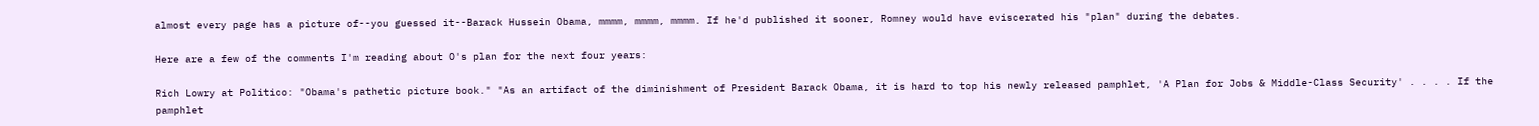almost every page has a picture of--you guessed it--Barack Hussein Obama, mmmm, mmmm, mmmm. If he'd published it sooner, Romney would have eviscerated his "plan" during the debates.

Here are a few of the comments I'm reading about O's plan for the next four years:

Rich Lowry at Politico: "Obama's pathetic picture book." "As an artifact of the diminishment of President Barack Obama, it is hard to top his newly released pamphlet, 'A Plan for Jobs & Middle-Class Security' . . . . If the pamphlet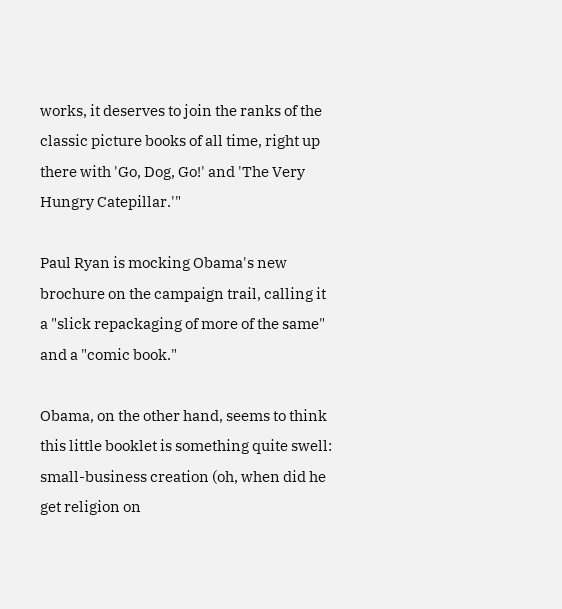works, it deserves to join the ranks of the classic picture books of all time, right up there with 'Go, Dog, Go!' and 'The Very Hungry Catepillar.'"

Paul Ryan is mocking Obama's new brochure on the campaign trail, calling it a "slick repackaging of more of the same" and a "comic book."

Obama, on the other hand, seems to think this little booklet is something quite swell: small-business creation (oh, when did he get religion on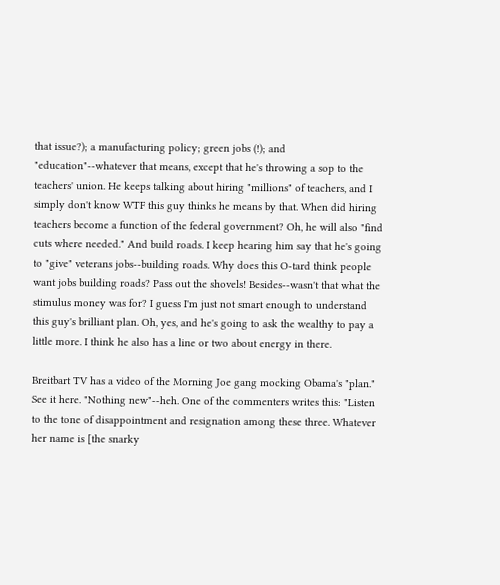that issue?); a manufacturing policy; green jobs (!); and "education"--whatever that means, except that he's throwing a sop to the teachers' union. He keeps talking about hiring "millions" of teachers, and I simply don't know WTF this guy thinks he means by that. When did hiring teachers become a function of the federal government? Oh, he will also "find cuts where needed." And build roads. I keep hearing him say that he's going to "give" veterans jobs--building roads. Why does this O-tard think people want jobs building roads? Pass out the shovels! Besides--wasn't that what the stimulus money was for? I guess I'm just not smart enough to understand this guy's brilliant plan. Oh, yes, and he's going to ask the wealthy to pay a little more. I think he also has a line or two about energy in there.

Breitbart TV has a video of the Morning Joe gang mocking Obama's "plan." See it here. "Nothing new"--heh. One of the commenters writes this: "Listen to the tone of disappointment and resignation among these three. Whatever her name is [the snarky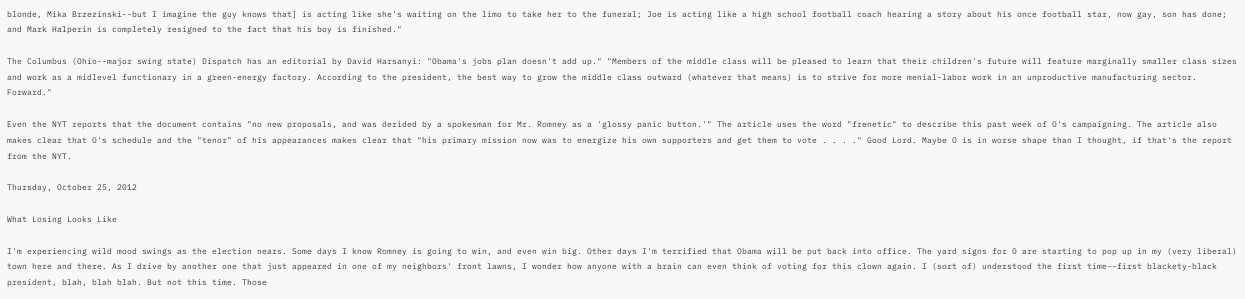blonde, Mika Brzezinski--but I imagine the guy knows that] is acting like she's waiting on the limo to take her to the funeral; Joe is acting like a high school football coach hearing a story about his once football star, now gay, son has done; and Mark Halperin is completely resigned to the fact that his boy is finished."

The Columbus (Ohio--major swing state) Dispatch has an editorial by David Harsanyi: "Obama's jobs plan doesn't add up." "Members of the middle class will be pleased to learn that their children's future will feature marginally smaller class sizes and work as a midlevel functionary in a green-energy factory. According to the president, the best way to grow the middle class outward (whatever that means) is to strive for more menial-labor work in an unproductive manufacturing sector. Forward."

Even the NYT reports that the document contains "no new proposals, and was derided by a spokesman for Mr. Romney as a 'glossy panic button.'" The article uses the word "frenetic" to describe this past week of O's campaigning. The article also makes clear that O's schedule and the "tenor" of his appearances makes clear that "his primary mission now was to energize his own supporters and get them to vote . . . ." Good Lord. Maybe O is in worse shape than I thought, if that's the report from the NYT.

Thursday, October 25, 2012

What Losing Looks Like

I'm experiencing wild mood swings as the election nears. Some days I know Romney is going to win, and even win big. Other days I'm terrified that Obama will be put back into office. The yard signs for O are starting to pop up in my (very liberal) town here and there. As I drive by another one that just appeared in one of my neighbors' front lawns, I wonder how anyone with a brain can even think of voting for this clown again. I (sort of) understood the first time--first blackety-black president, blah, blah blah. But not this time. Those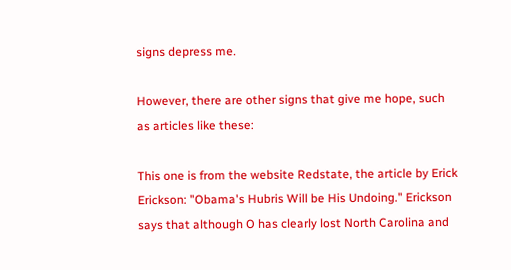signs depress me.

However, there are other signs that give me hope, such as articles like these:

This one is from the website Redstate, the article by Erick Erickson: "Obama's Hubris Will be His Undoing." Erickson says that although O has clearly lost North Carolina and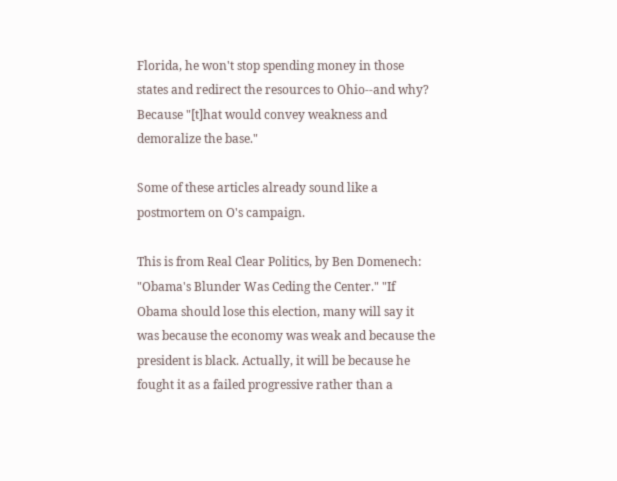Florida, he won't stop spending money in those states and redirect the resources to Ohio--and why? Because "[t]hat would convey weakness and demoralize the base."

Some of these articles already sound like a postmortem on O's campaign.

This is from Real Clear Politics, by Ben Domenech: "Obama's Blunder Was Ceding the Center." "If Obama should lose this election, many will say it was because the economy was weak and because the president is black. Actually, it will be because he fought it as a failed progressive rather than a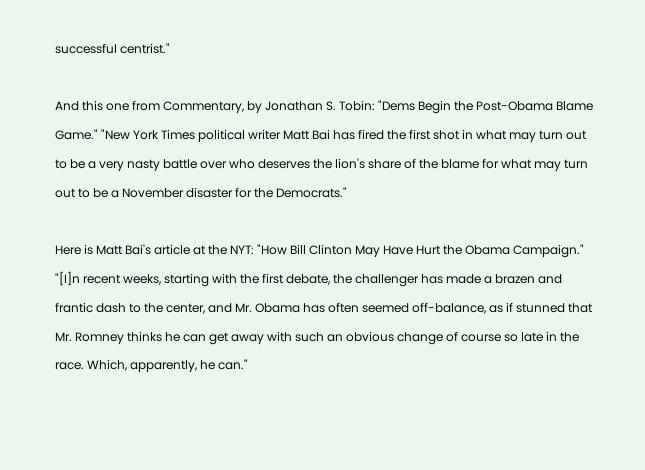successful centrist."

And this one from Commentary, by Jonathan S. Tobin: "Dems Begin the Post-Obama Blame Game." "New York Times political writer Matt Bai has fired the first shot in what may turn out to be a very nasty battle over who deserves the lion's share of the blame for what may turn out to be a November disaster for the Democrats."

Here is Matt Bai's article at the NYT: "How Bill Clinton May Have Hurt the Obama Campaign." "[I]n recent weeks, starting with the first debate, the challenger has made a brazen and frantic dash to the center, and Mr. Obama has often seemed off-balance, as if stunned that Mr. Romney thinks he can get away with such an obvious change of course so late in the race. Which, apparently, he can."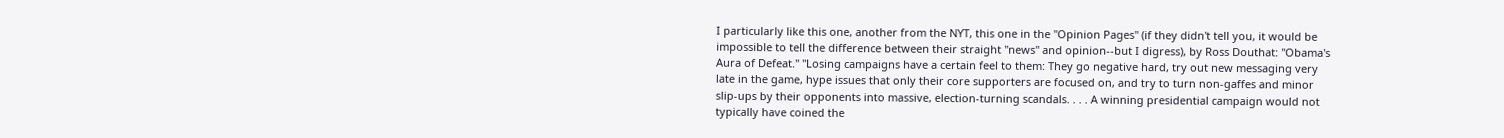I particularly like this one, another from the NYT, this one in the "Opinion Pages" (if they didn't tell you, it would be impossible to tell the difference between their straight "news" and opinion--but I digress), by Ross Douthat: "Obama's Aura of Defeat." "Losing campaigns have a certain feel to them: They go negative hard, try out new messaging very late in the game, hype issues that only their core supporters are focused on, and try to turn non-gaffes and minor slip-ups by their opponents into massive, election-turning scandals. . . . A winning presidential campaign would not typically have coined the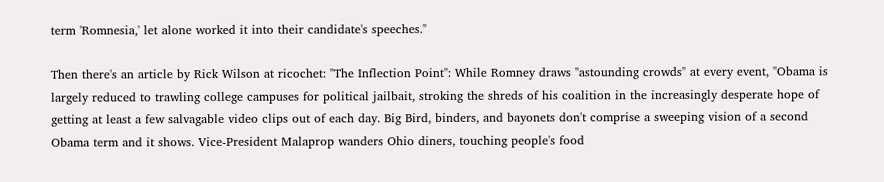term 'Romnesia,' let alone worked it into their candidate's speeches."

Then there's an article by Rick Wilson at ricochet: "The Inflection Point": While Romney draws "astounding crowds" at every event, "Obama is largely reduced to trawling college campuses for political jailbait, stroking the shreds of his coalition in the increasingly desperate hope of getting at least a few salvagable video clips out of each day. Big Bird, binders, and bayonets don't comprise a sweeping vision of a second Obama term and it shows. Vice-President Malaprop wanders Ohio diners, touching people's food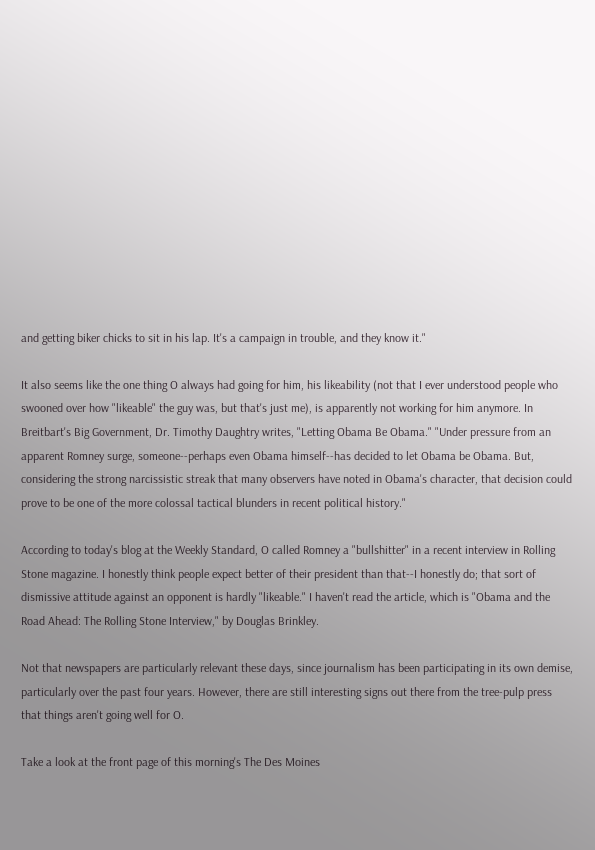and getting biker chicks to sit in his lap. It's a campaign in trouble, and they know it."

It also seems like the one thing O always had going for him, his likeability (not that I ever understood people who swooned over how "likeable" the guy was, but that's just me), is apparently not working for him anymore. In Breitbart's Big Government, Dr. Timothy Daughtry writes, "Letting Obama Be Obama." "Under pressure from an apparent Romney surge, someone--perhaps even Obama himself--has decided to let Obama be Obama. But, considering the strong narcissistic streak that many observers have noted in Obama's character, that decision could prove to be one of the more colossal tactical blunders in recent political history."

According to today's blog at the Weekly Standard, O called Romney a "bullshitter" in a recent interview in Rolling Stone magazine. I honestly think people expect better of their president than that--I honestly do; that sort of dismissive attitude against an opponent is hardly "likeable." I haven't read the article, which is "Obama and the Road Ahead: The Rolling Stone Interview," by Douglas Brinkley.

Not that newspapers are particularly relevant these days, since journalism has been participating in its own demise, particularly over the past four years. However, there are still interesting signs out there from the tree-pulp press that things aren't going well for O.

Take a look at the front page of this morning's The Des Moines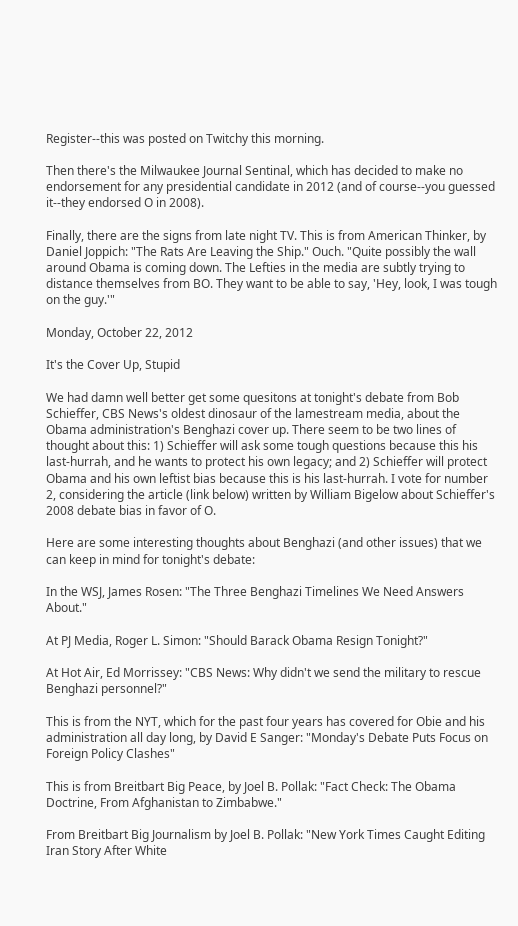Register--this was posted on Twitchy this morning.

Then there's the Milwaukee Journal Sentinal, which has decided to make no endorsement for any presidential candidate in 2012 (and of course--you guessed it--they endorsed O in 2008).

Finally, there are the signs from late night TV. This is from American Thinker, by Daniel Joppich: "The Rats Are Leaving the Ship." Ouch. "Quite possibly the wall around Obama is coming down. The Lefties in the media are subtly trying to distance themselves from BO. They want to be able to say, 'Hey, look, I was tough on the guy.'"

Monday, October 22, 2012

It's the Cover Up, Stupid

We had damn well better get some quesitons at tonight's debate from Bob Schieffer, CBS News's oldest dinosaur of the lamestream media, about the Obama administration's Benghazi cover up. There seem to be two lines of thought about this: 1) Schieffer will ask some tough questions because this his last-hurrah, and he wants to protect his own legacy; and 2) Schieffer will protect Obama and his own leftist bias because this is his last-hurrah. I vote for number 2, considering the article (link below) written by William Bigelow about Schieffer's 2008 debate bias in favor of O.

Here are some interesting thoughts about Benghazi (and other issues) that we can keep in mind for tonight's debate:

In the WSJ, James Rosen: "The Three Benghazi Timelines We Need Answers About."

At PJ Media, Roger L. Simon: "Should Barack Obama Resign Tonight?"

At Hot Air, Ed Morrissey: "CBS News: Why didn't we send the military to rescue Benghazi personnel?"

This is from the NYT, which for the past four years has covered for Obie and his administration all day long, by David E Sanger: "Monday's Debate Puts Focus on Foreign Policy Clashes"

This is from Breitbart Big Peace, by Joel B. Pollak: "Fact Check: The Obama Doctrine, From Afghanistan to Zimbabwe."

From Breitbart Big Journalism by Joel B. Pollak: "New York Times Caught Editing Iran Story After White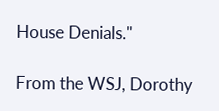House Denials."

From the WSJ, Dorothy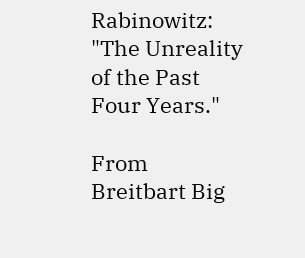Rabinowitz: "The Unreality of the Past Four Years."

From Breitbart Big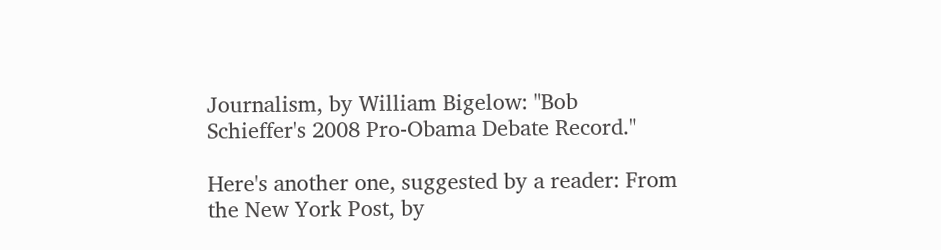Journalism, by William Bigelow: "Bob Schieffer's 2008 Pro-Obama Debate Record."

Here's another one, suggested by a reader: From the New York Post, by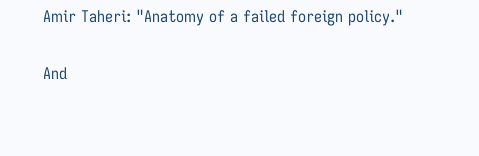Amir Taheri: "Anatomy of a failed foreign policy."

And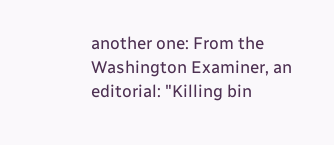another one: From the Washington Examiner, an editorial: "Killing bin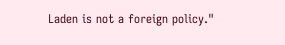Laden is not a foreign policy."